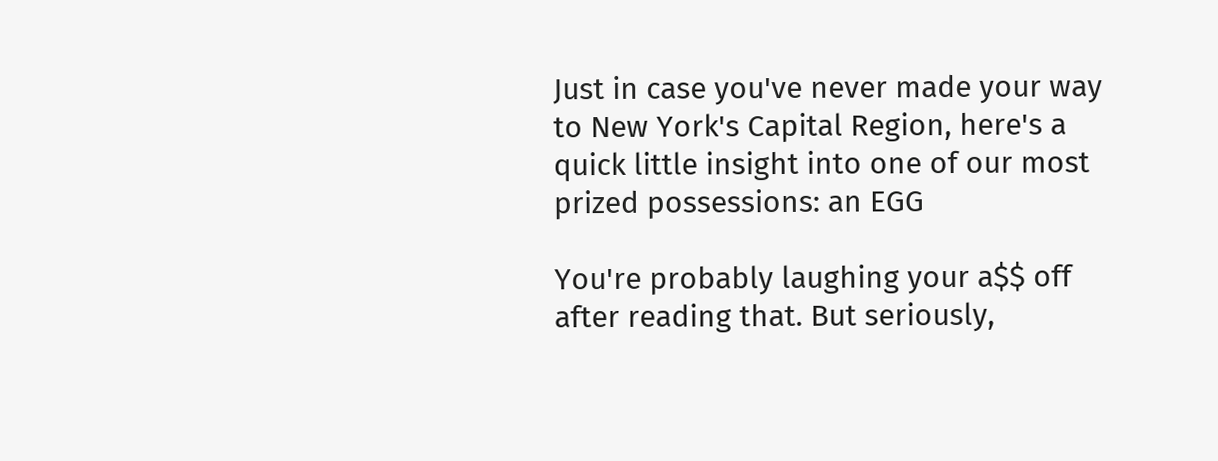Just in case you've never made your way to New York's Capital Region, here's a quick little insight into one of our most prized possessions: an EGG

You're probably laughing your a$$ off after reading that. But seriously,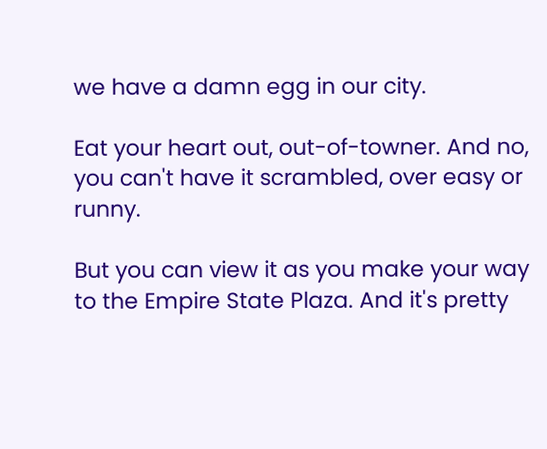we have a damn egg in our city.

Eat your heart out, out-of-towner. And no, you can't have it scrambled, over easy or runny.

But you can view it as you make your way to the Empire State Plaza. And it's pretty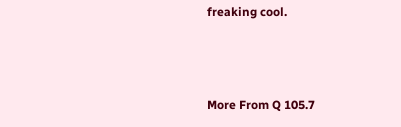freaking cool.



More From Q 105.7